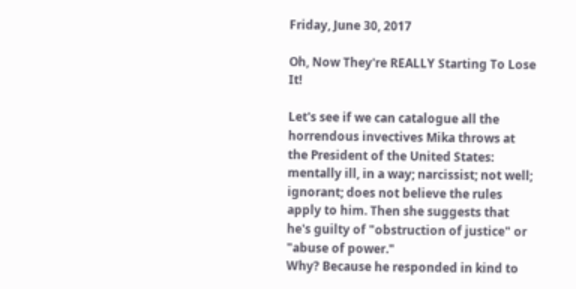Friday, June 30, 2017

Oh, Now They're REALLY Starting To Lose It!

Let's see if we can catalogue all the horrendous invectives Mika throws at the President of the United States: mentally ill, in a way; narcissist; not well; ignorant; does not believe the rules apply to him. Then she suggests that he's guilty of "obstruction of justice" or "abuse of power."
Why? Because he responded in kind to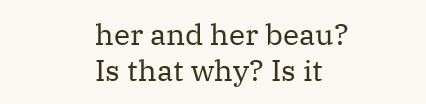her and her beau? Is that why? Is it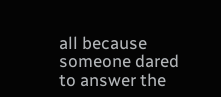all because someone dared to answer the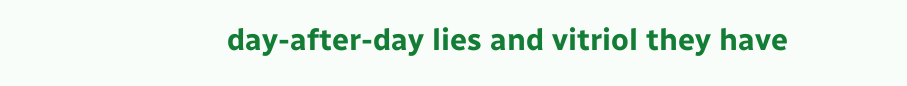day-after-day lies and vitriol they have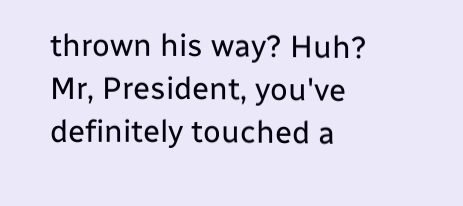thrown his way? Huh?
Mr, President, you've definitely touched a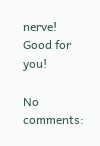nerve! Good for you!

No comments: